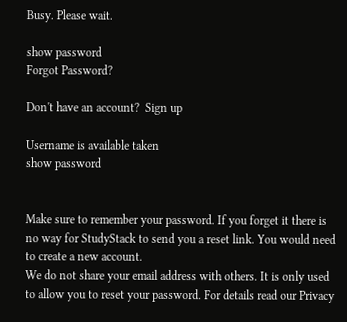Busy. Please wait.

show password
Forgot Password?

Don't have an account?  Sign up

Username is available taken
show password


Make sure to remember your password. If you forget it there is no way for StudyStack to send you a reset link. You would need to create a new account.
We do not share your email address with others. It is only used to allow you to reset your password. For details read our Privacy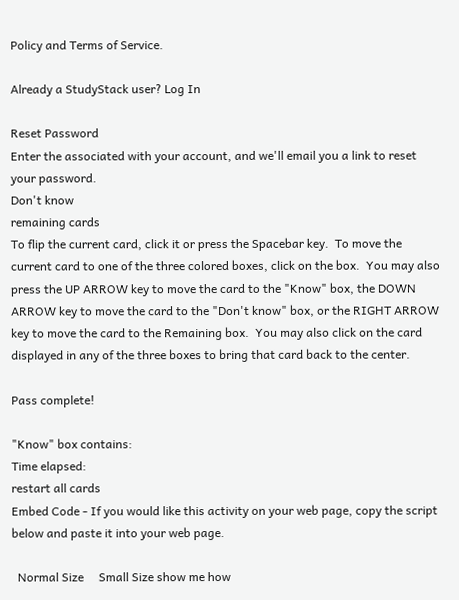Policy and Terms of Service.

Already a StudyStack user? Log In

Reset Password
Enter the associated with your account, and we'll email you a link to reset your password.
Don't know
remaining cards
To flip the current card, click it or press the Spacebar key.  To move the current card to one of the three colored boxes, click on the box.  You may also press the UP ARROW key to move the card to the "Know" box, the DOWN ARROW key to move the card to the "Don't know" box, or the RIGHT ARROW key to move the card to the Remaining box.  You may also click on the card displayed in any of the three boxes to bring that card back to the center.

Pass complete!

"Know" box contains:
Time elapsed:
restart all cards
Embed Code - If you would like this activity on your web page, copy the script below and paste it into your web page.

  Normal Size     Small Size show me how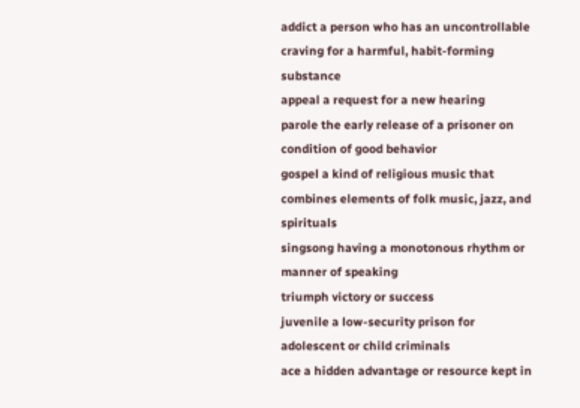addict a person who has an uncontrollable craving for a harmful, habit-forming substance
appeal a request for a new hearing
parole the early release of a prisoner on condition of good behavior
gospel a kind of religious music that combines elements of folk music, jazz, and spirituals
singsong having a monotonous rhythm or manner of speaking
triumph victory or success
juvenile a low-security prison for adolescent or child criminals
ace a hidden advantage or resource kept in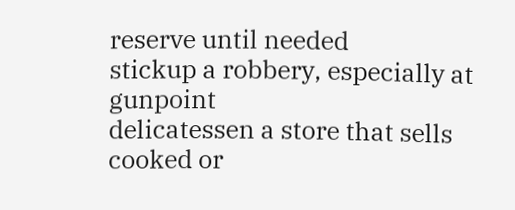reserve until needed
stickup a robbery, especially at gunpoint
delicatessen a store that sells cooked or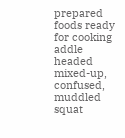prepared foods ready for cooking
addle headed mixed-up, confused, muddled
squat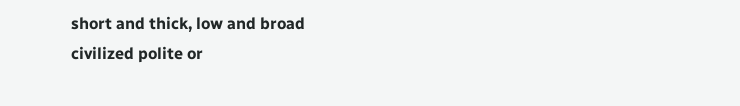short and thick, low and broad
civilized polite or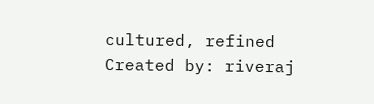cultured, refined
Created by: riveraj